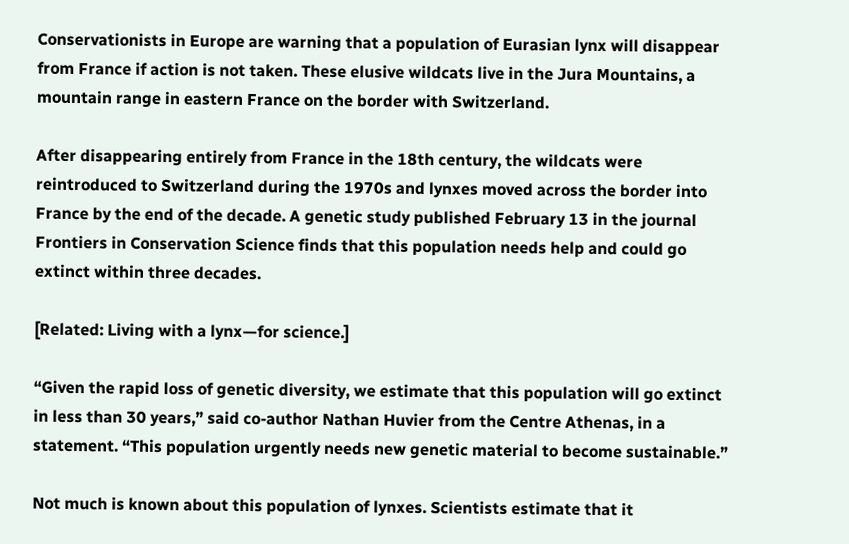Conservationists in Europe are warning that a population of Eurasian lynx will disappear from France if action is not taken. These elusive wildcats live in the Jura Mountains, a mountain range in eastern France on the border with Switzerland.

After disappearing entirely from France in the 18th century, the wildcats were reintroduced to Switzerland during the 1970s and lynxes moved across the border into France by the end of the decade. A genetic study published February 13 in the journal Frontiers in Conservation Science finds that this population needs help and could go extinct within three decades.

[Related: Living with a lynx—for science.]

“Given the rapid loss of genetic diversity, we estimate that this population will go extinct in less than 30 years,” said co-author Nathan Huvier from the Centre Athenas, in a statement. “This population urgently needs new genetic material to become sustainable.”

Not much is known about this population of lynxes. Scientists estimate that it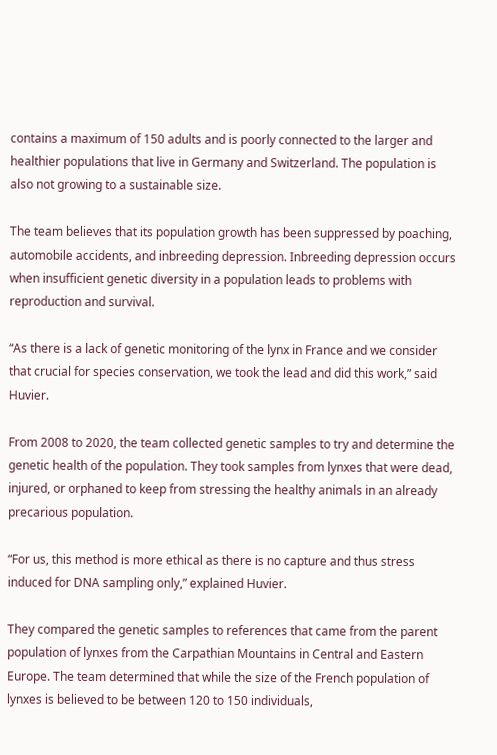contains a maximum of 150 adults and is poorly connected to the larger and healthier populations that live in Germany and Switzerland. The population is also not growing to a sustainable size.

The team believes that its population growth has been suppressed by poaching, automobile accidents, and inbreeding depression. Inbreeding depression occurs when insufficient genetic diversity in a population leads to problems with reproduction and survival.

“As there is a lack of genetic monitoring of the lynx in France and we consider that crucial for species conservation, we took the lead and did this work,” said Huvier.

From 2008 to 2020, the team collected genetic samples to try and determine the genetic health of the population. They took samples from lynxes that were dead,  injured, or orphaned to keep from stressing the healthy animals in an already precarious population.

“For us, this method is more ethical as there is no capture and thus stress induced for DNA sampling only,” explained Huvier.

They compared the genetic samples to references that came from the parent population of lynxes from the Carpathian Mountains in Central and Eastern Europe. The team determined that while the size of the French population of lynxes is believed to be between 120 to 150 individuals,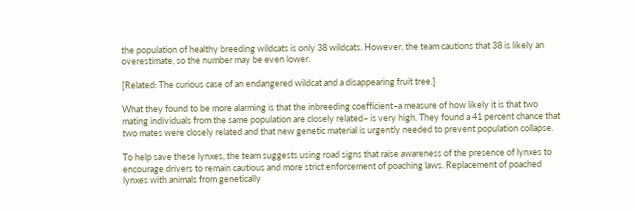the population of healthy breeding wildcats is only 38 wildcats. However, the team cautions that 38 is likely an overestimate, so the number may be even lower.

[Related: The curious case of an endangered wildcat and a disappearing fruit tree.]

What they found to be more alarming is that the inbreeding coefficient–a measure of how likely it is that two mating individuals from the same population are closely related– is very high. They found a 41 percent chance that two mates were closely related and that new genetic material is urgently needed to prevent population collapse.

To help save these lynxes, the team suggests using road signs that raise awareness of the presence of lynxes to encourage drivers to remain cautious and more strict enforcement of poaching laws. Replacement of poached lynxes with animals from genetically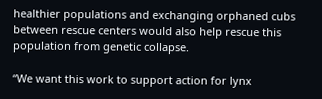healthier populations and exchanging orphaned cubs between rescue centers would also help rescue this population from genetic collapse.

“We want this work to support action for lynx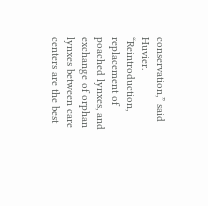conservation,” said Huvier. “Reintroduction, replacement of poached lynxes, and exchange of orphan lynxes between care centers are the best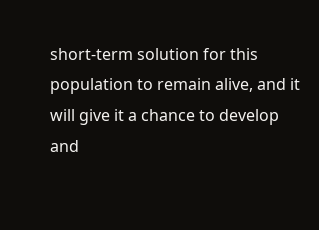short-term solution for this population to remain alive, and it will give it a chance to develop and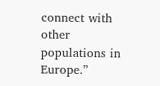connect with other populations in Europe.”